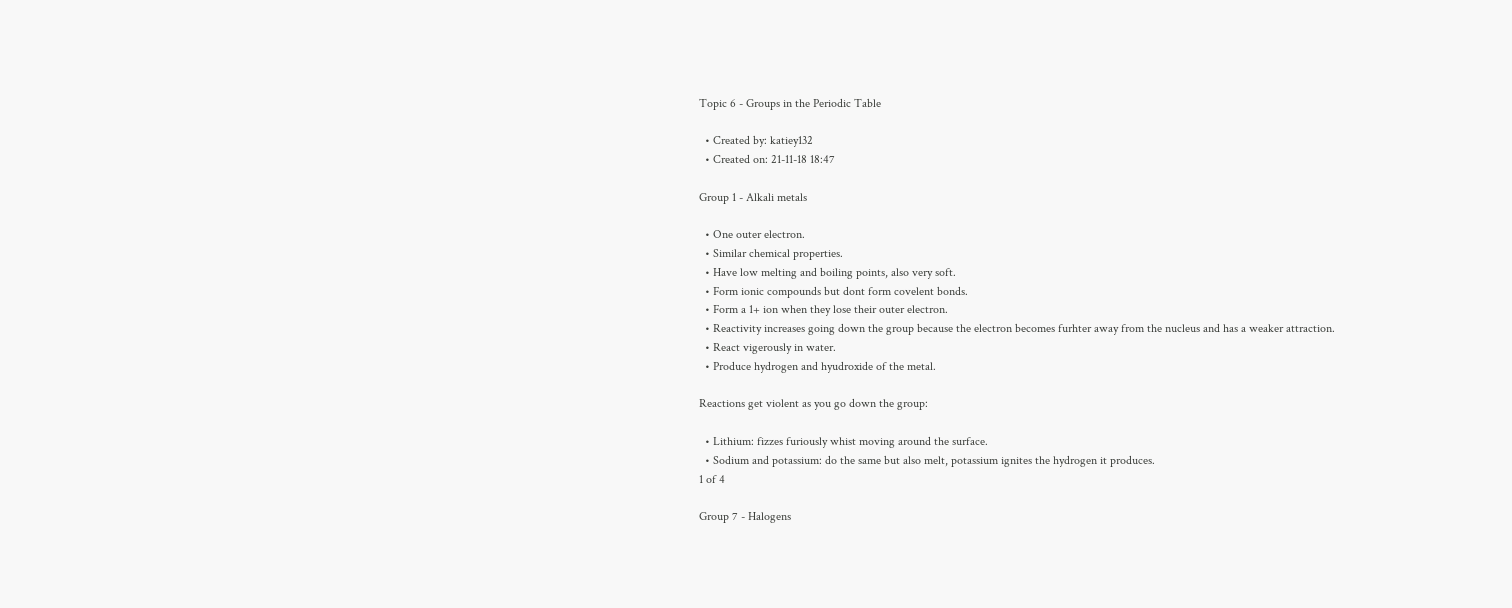Topic 6 - Groups in the Periodic Table

  • Created by: katiey132
  • Created on: 21-11-18 18:47

Group 1 - Alkali metals

  • One outer electron.
  • Similar chemical properties.
  • Have low melting and boiling points, also very soft.
  • Form ionic compounds but dont form covelent bonds.
  • Form a 1+ ion when they lose their outer electron.
  • Reactivity increases going down the group because the electron becomes furhter away from the nucleus and has a weaker attraction.
  • React vigerously in water.
  • Produce hydrogen and hyudroxide of the metal.

Reactions get violent as you go down the group:

  • Lithium: fizzes furiously whist moving around the surface.
  • Sodium and potassium: do the same but also melt, potassium ignites the hydrogen it produces.
1 of 4

Group 7 - Halogens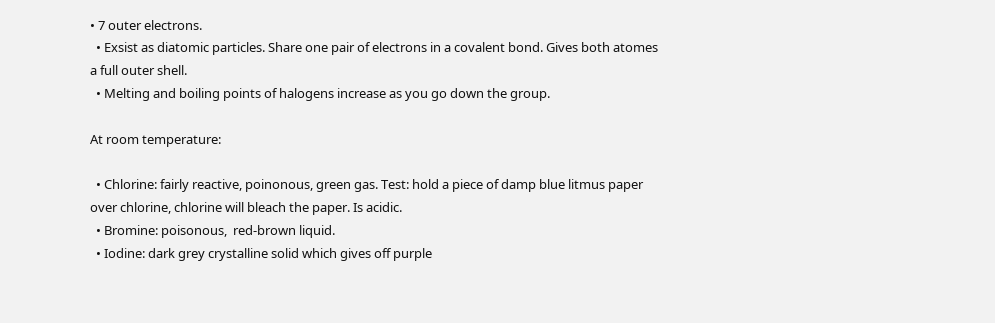• 7 outer electrons.
  • Exsist as diatomic particles. Share one pair of electrons in a covalent bond. Gives both atomes a full outer shell.
  • Melting and boiling points of halogens increase as you go down the group.

At room temperature:

  • Chlorine: fairly reactive, poinonous, green gas. Test: hold a piece of damp blue litmus paper over chlorine, chlorine will bleach the paper. Is acidic.
  • Bromine: poisonous,  red-brown liquid.
  • Iodine: dark grey crystalline solid which gives off purple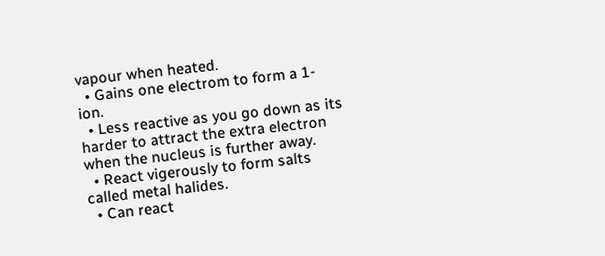vapour when heated.
  • Gains one electrom to form a 1- ion.
  • Less reactive as you go down as its harder to attract the extra electron when the nucleus is further away.
  • React vigerously to form salts called metal halides.
  • Can react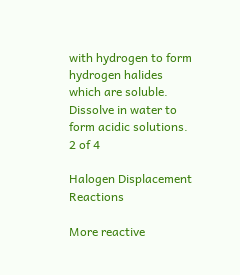with hydrogen to form hydrogen halides which are soluble. Dissolve in water to form acidic solutions.
2 of 4

Halogen Displacement Reactions

More reactive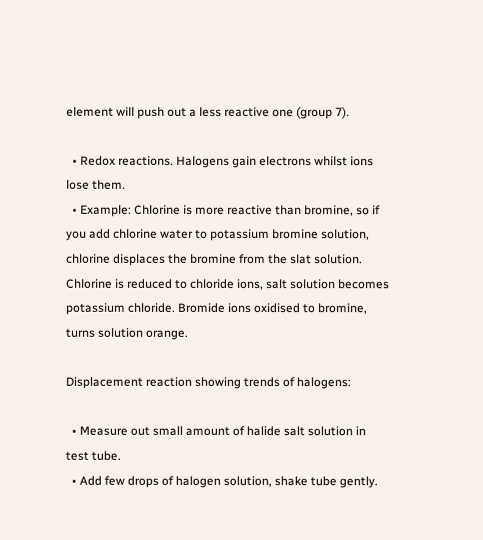element will push out a less reactive one (group 7).

  • Redox reactions. Halogens gain electrons whilst ions lose them.
  • Example: Chlorine is more reactive than bromine, so if you add chlorine water to potassium bromine solution, chlorine displaces the bromine from the slat solution. Chlorine is reduced to chloride ions, salt solution becomes potassium chloride. Bromide ions oxidised to bromine, turns solution orange.

Displacement reaction showing trends of halogens:

  • Measure out small amount of halide salt solution in test tube.
  • Add few drops of halogen solution, shake tube gently.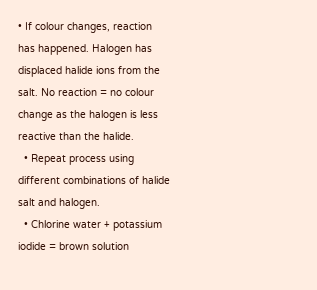• If colour changes, reaction has happened. Halogen has displaced halide ions from the salt. No reaction = no colour change as the halogen is less reactive than the halide.
  • Repeat process using different combinations of halide salt and halogen.
  • Chlorine water + potassium iodide = brown solution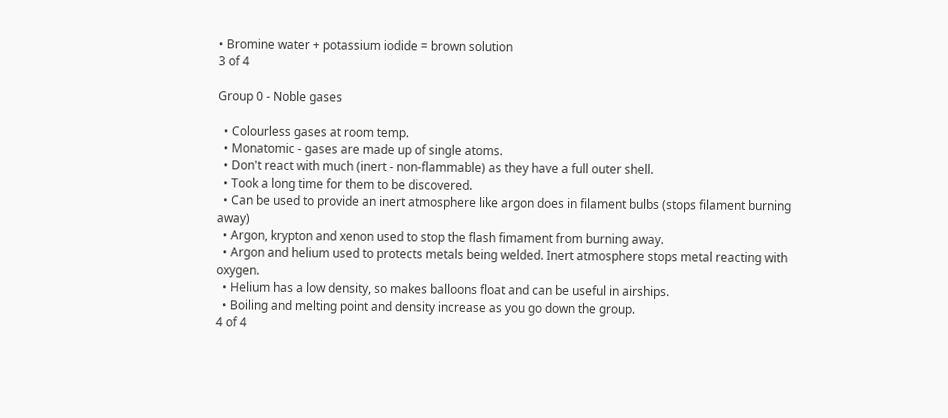• Bromine water + potassium iodide = brown solution
3 of 4

Group 0 - Noble gases

  • Colourless gases at room temp.
  • Monatomic - gases are made up of single atoms.
  • Don't react with much (inert - non-flammable) as they have a full outer shell.
  • Took a long time for them to be discovered.
  • Can be used to provide an inert atmosphere like argon does in filament bulbs (stops filament burning away)
  • Argon, krypton and xenon used to stop the flash fimament from burning away.
  • Argon and helium used to protects metals being welded. Inert atmosphere stops metal reacting with oxygen.
  • Helium has a low density, so makes balloons float and can be useful in airships.
  • Boiling and melting point and density increase as you go down the group.
4 of 4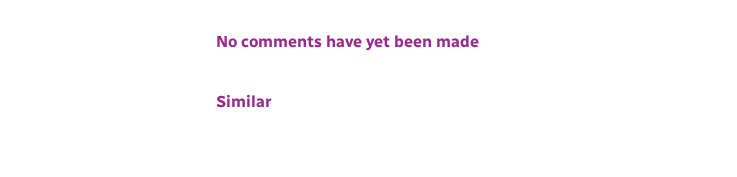No comments have yet been made

Similar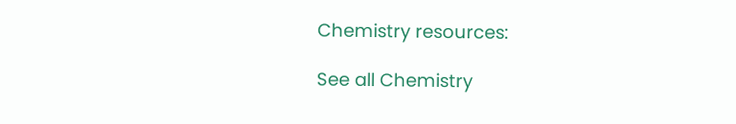Chemistry resources:

See all Chemistry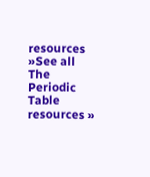resources »See all The Periodic Table resources »